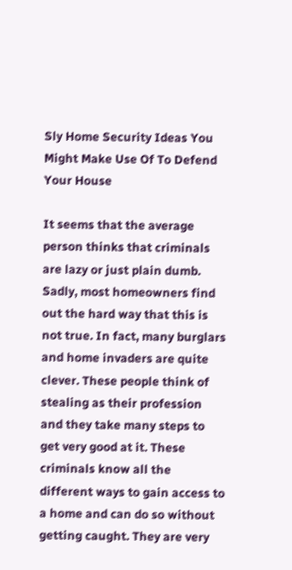Sly Home Security Ideas You Might Make Use Of To Defend Your House

It seems that the average person thinks that criminals are lazy or just plain dumb. Sadly, most homeowners find out the hard way that this is not true. In fact, many burglars and home invaders are quite clever. These people think of stealing as their profession and they take many steps to get very good at it. These criminals know all the different ways to gain access to a home and can do so without getting caught. They are very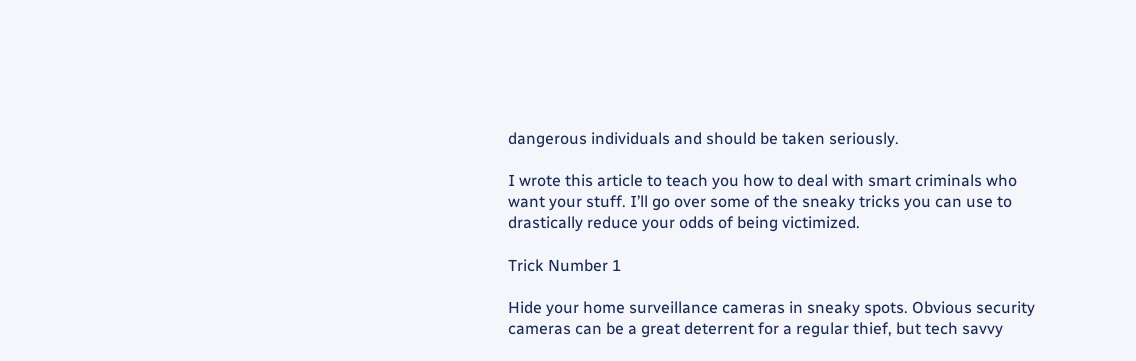dangerous individuals and should be taken seriously.

I wrote this article to teach you how to deal with smart criminals who want your stuff. I’ll go over some of the sneaky tricks you can use to drastically reduce your odds of being victimized.

Trick Number 1

Hide your home surveillance cameras in sneaky spots. Obvious security cameras can be a great deterrent for a regular thief, but tech savvy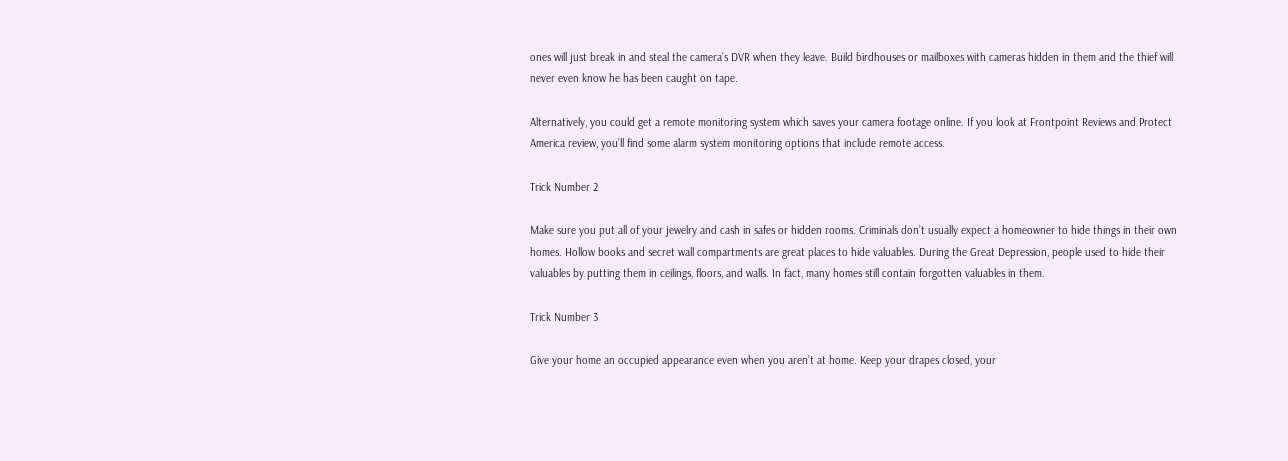ones will just break in and steal the camera’s DVR when they leave. Build birdhouses or mailboxes with cameras hidden in them and the thief will never even know he has been caught on tape.

Alternatively, you could get a remote monitoring system which saves your camera footage online. If you look at Frontpoint Reviews and Protect America review, you’ll find some alarm system monitoring options that include remote access.

Trick Number 2

Make sure you put all of your jewelry and cash in safes or hidden rooms. Criminals don’t usually expect a homeowner to hide things in their own homes. Hollow books and secret wall compartments are great places to hide valuables. During the Great Depression, people used to hide their valuables by putting them in ceilings, floors, and walls. In fact, many homes still contain forgotten valuables in them.

Trick Number 3

Give your home an occupied appearance even when you aren’t at home. Keep your drapes closed, your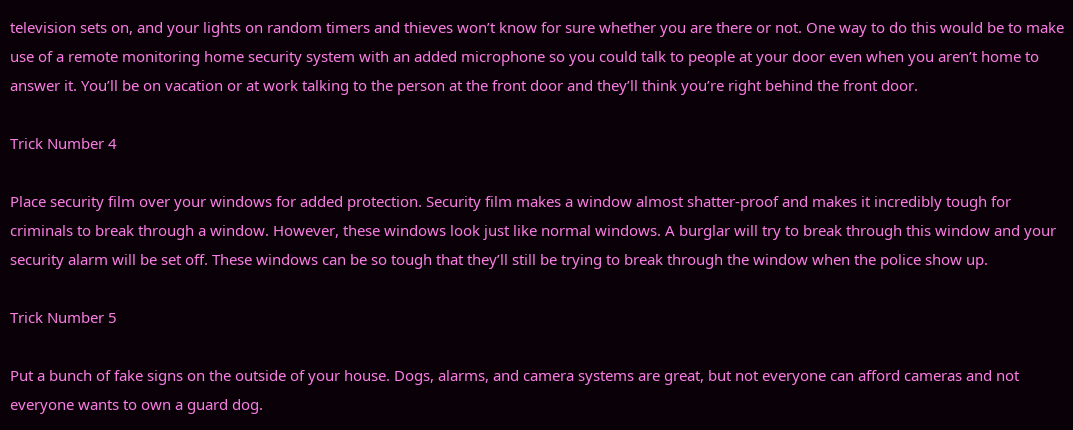television sets on, and your lights on random timers and thieves won’t know for sure whether you are there or not. One way to do this would be to make use of a remote monitoring home security system with an added microphone so you could talk to people at your door even when you aren’t home to answer it. You’ll be on vacation or at work talking to the person at the front door and they’ll think you’re right behind the front door.

Trick Number 4

Place security film over your windows for added protection. Security film makes a window almost shatter-proof and makes it incredibly tough for criminals to break through a window. However, these windows look just like normal windows. A burglar will try to break through this window and your security alarm will be set off. These windows can be so tough that they’ll still be trying to break through the window when the police show up.

Trick Number 5

Put a bunch of fake signs on the outside of your house. Dogs, alarms, and camera systems are great, but not everyone can afford cameras and not everyone wants to own a guard dog.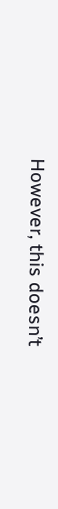However, this doesn’t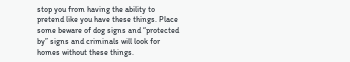stop you from having the ability to pretend like you have these things. Place some beware of dog signs and “protected by” signs and criminals will look for homes without these things.